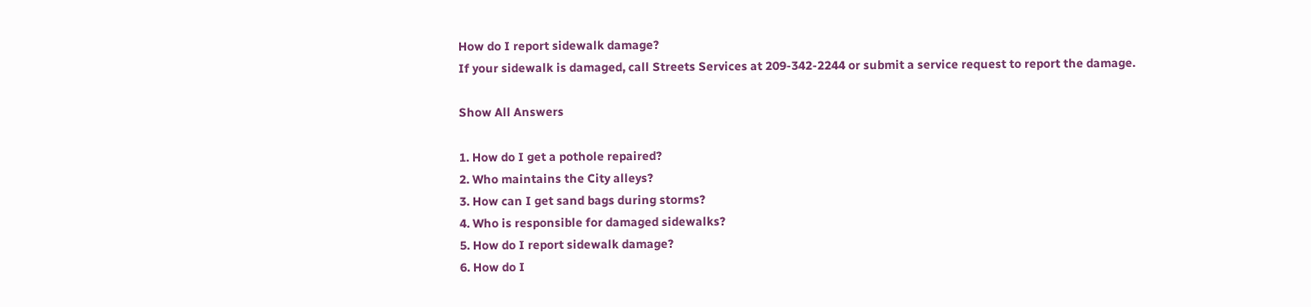How do I report sidewalk damage?
If your sidewalk is damaged, call Streets Services at 209-342-2244 or submit a service request to report the damage.

Show All Answers

1. How do I get a pothole repaired?
2. Who maintains the City alleys?
3. How can I get sand bags during storms?
4. Who is responsible for damaged sidewalks?
5. How do I report sidewalk damage?
6. How do I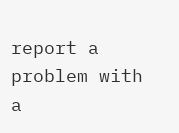report a problem with a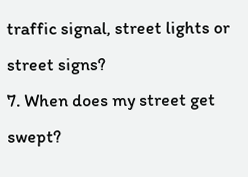traffic signal, street lights or street signs?
7. When does my street get swept?